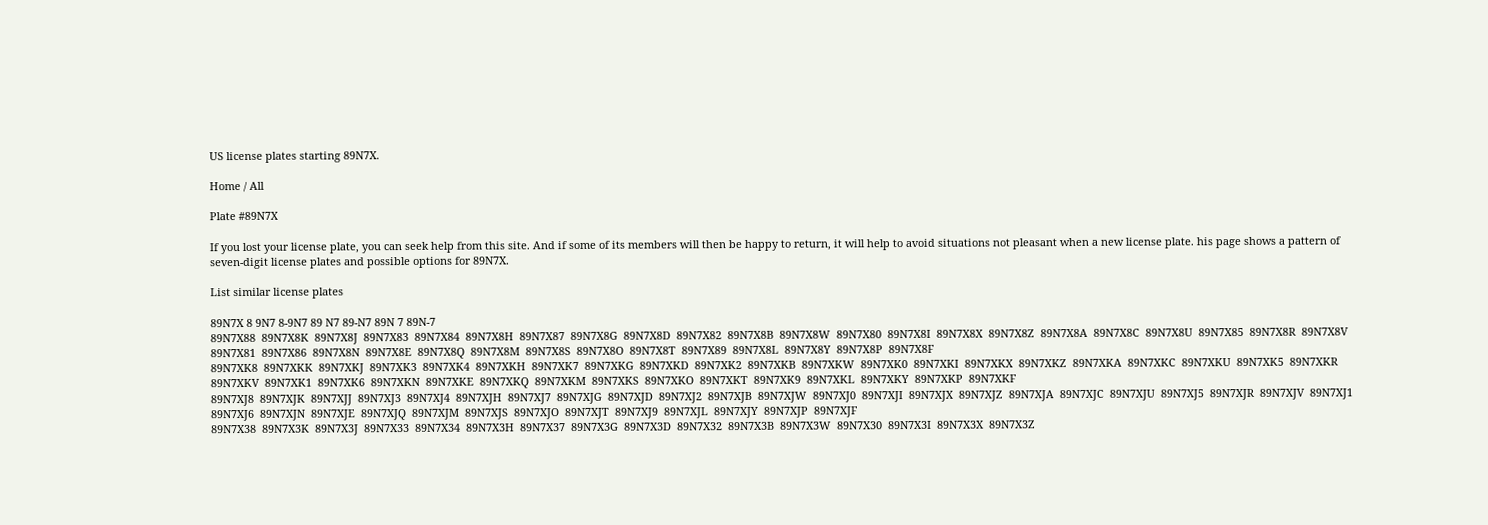US license plates starting 89N7X.

Home / All

Plate #89N7X

If you lost your license plate, you can seek help from this site. And if some of its members will then be happy to return, it will help to avoid situations not pleasant when a new license plate. his page shows a pattern of seven-digit license plates and possible options for 89N7X.

List similar license plates

89N7X 8 9N7 8-9N7 89 N7 89-N7 89N 7 89N-7
89N7X88  89N7X8K  89N7X8J  89N7X83  89N7X84  89N7X8H  89N7X87  89N7X8G  89N7X8D  89N7X82  89N7X8B  89N7X8W  89N7X80  89N7X8I  89N7X8X  89N7X8Z  89N7X8A  89N7X8C  89N7X8U  89N7X85  89N7X8R  89N7X8V  89N7X81  89N7X86  89N7X8N  89N7X8E  89N7X8Q  89N7X8M  89N7X8S  89N7X8O  89N7X8T  89N7X89  89N7X8L  89N7X8Y  89N7X8P  89N7X8F
89N7XK8  89N7XKK  89N7XKJ  89N7XK3  89N7XK4  89N7XKH  89N7XK7  89N7XKG  89N7XKD  89N7XK2  89N7XKB  89N7XKW  89N7XK0  89N7XKI  89N7XKX  89N7XKZ  89N7XKA  89N7XKC  89N7XKU  89N7XK5  89N7XKR  89N7XKV  89N7XK1  89N7XK6  89N7XKN  89N7XKE  89N7XKQ  89N7XKM  89N7XKS  89N7XKO  89N7XKT  89N7XK9  89N7XKL  89N7XKY  89N7XKP  89N7XKF
89N7XJ8  89N7XJK  89N7XJJ  89N7XJ3  89N7XJ4  89N7XJH  89N7XJ7  89N7XJG  89N7XJD  89N7XJ2  89N7XJB  89N7XJW  89N7XJ0  89N7XJI  89N7XJX  89N7XJZ  89N7XJA  89N7XJC  89N7XJU  89N7XJ5  89N7XJR  89N7XJV  89N7XJ1  89N7XJ6  89N7XJN  89N7XJE  89N7XJQ  89N7XJM  89N7XJS  89N7XJO  89N7XJT  89N7XJ9  89N7XJL  89N7XJY  89N7XJP  89N7XJF
89N7X38  89N7X3K  89N7X3J  89N7X33  89N7X34  89N7X3H  89N7X37  89N7X3G  89N7X3D  89N7X32  89N7X3B  89N7X3W  89N7X30  89N7X3I  89N7X3X  89N7X3Z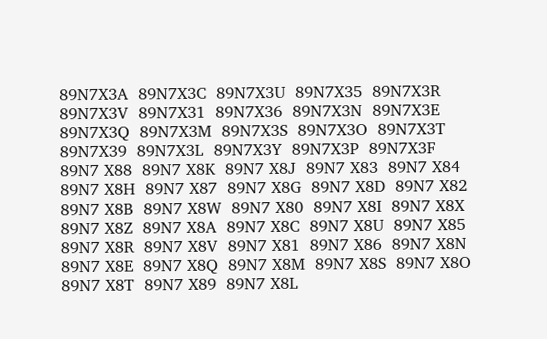89N7X3A  89N7X3C  89N7X3U  89N7X35  89N7X3R  89N7X3V  89N7X31  89N7X36  89N7X3N  89N7X3E  89N7X3Q  89N7X3M  89N7X3S  89N7X3O  89N7X3T  89N7X39  89N7X3L  89N7X3Y  89N7X3P  89N7X3F
89N7 X88  89N7 X8K  89N7 X8J  89N7 X83  89N7 X84  89N7 X8H  89N7 X87  89N7 X8G  89N7 X8D  89N7 X82  89N7 X8B  89N7 X8W  89N7 X80  89N7 X8I  89N7 X8X  89N7 X8Z  89N7 X8A  89N7 X8C  89N7 X8U  89N7 X85  89N7 X8R  89N7 X8V  89N7 X81  89N7 X86  89N7 X8N  89N7 X8E  89N7 X8Q  89N7 X8M  89N7 X8S  89N7 X8O  89N7 X8T  89N7 X89  89N7 X8L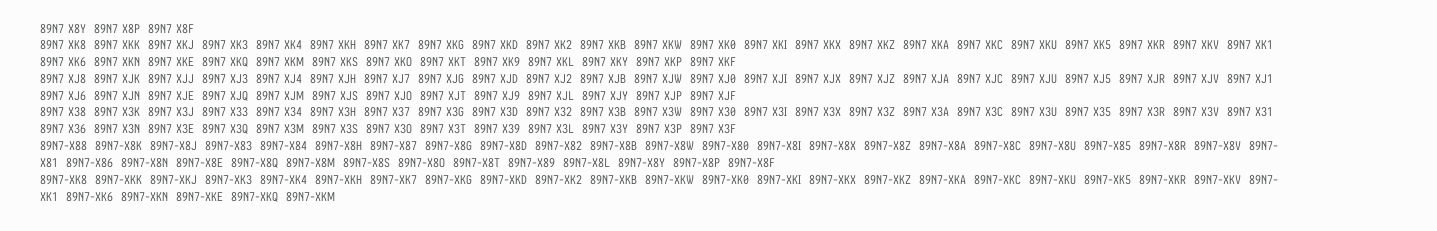89N7 X8Y  89N7 X8P  89N7 X8F
89N7 XK8  89N7 XKK  89N7 XKJ  89N7 XK3  89N7 XK4  89N7 XKH  89N7 XK7  89N7 XKG  89N7 XKD  89N7 XK2  89N7 XKB  89N7 XKW  89N7 XK0  89N7 XKI  89N7 XKX  89N7 XKZ  89N7 XKA  89N7 XKC  89N7 XKU  89N7 XK5  89N7 XKR  89N7 XKV  89N7 XK1  89N7 XK6  89N7 XKN  89N7 XKE  89N7 XKQ  89N7 XKM  89N7 XKS  89N7 XKO  89N7 XKT  89N7 XK9  89N7 XKL  89N7 XKY  89N7 XKP  89N7 XKF
89N7 XJ8  89N7 XJK  89N7 XJJ  89N7 XJ3  89N7 XJ4  89N7 XJH  89N7 XJ7  89N7 XJG  89N7 XJD  89N7 XJ2  89N7 XJB  89N7 XJW  89N7 XJ0  89N7 XJI  89N7 XJX  89N7 XJZ  89N7 XJA  89N7 XJC  89N7 XJU  89N7 XJ5  89N7 XJR  89N7 XJV  89N7 XJ1  89N7 XJ6  89N7 XJN  89N7 XJE  89N7 XJQ  89N7 XJM  89N7 XJS  89N7 XJO  89N7 XJT  89N7 XJ9  89N7 XJL  89N7 XJY  89N7 XJP  89N7 XJF
89N7 X38  89N7 X3K  89N7 X3J  89N7 X33  89N7 X34  89N7 X3H  89N7 X37  89N7 X3G  89N7 X3D  89N7 X32  89N7 X3B  89N7 X3W  89N7 X30  89N7 X3I  89N7 X3X  89N7 X3Z  89N7 X3A  89N7 X3C  89N7 X3U  89N7 X35  89N7 X3R  89N7 X3V  89N7 X31  89N7 X36  89N7 X3N  89N7 X3E  89N7 X3Q  89N7 X3M  89N7 X3S  89N7 X3O  89N7 X3T  89N7 X39  89N7 X3L  89N7 X3Y  89N7 X3P  89N7 X3F
89N7-X88  89N7-X8K  89N7-X8J  89N7-X83  89N7-X84  89N7-X8H  89N7-X87  89N7-X8G  89N7-X8D  89N7-X82  89N7-X8B  89N7-X8W  89N7-X80  89N7-X8I  89N7-X8X  89N7-X8Z  89N7-X8A  89N7-X8C  89N7-X8U  89N7-X85  89N7-X8R  89N7-X8V  89N7-X81  89N7-X86  89N7-X8N  89N7-X8E  89N7-X8Q  89N7-X8M  89N7-X8S  89N7-X8O  89N7-X8T  89N7-X89  89N7-X8L  89N7-X8Y  89N7-X8P  89N7-X8F
89N7-XK8  89N7-XKK  89N7-XKJ  89N7-XK3  89N7-XK4  89N7-XKH  89N7-XK7  89N7-XKG  89N7-XKD  89N7-XK2  89N7-XKB  89N7-XKW  89N7-XK0  89N7-XKI  89N7-XKX  89N7-XKZ  89N7-XKA  89N7-XKC  89N7-XKU  89N7-XK5  89N7-XKR  89N7-XKV  89N7-XK1  89N7-XK6  89N7-XKN  89N7-XKE  89N7-XKQ  89N7-XKM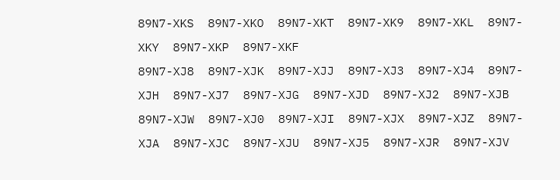89N7-XKS  89N7-XKO  89N7-XKT  89N7-XK9  89N7-XKL  89N7-XKY  89N7-XKP  89N7-XKF
89N7-XJ8  89N7-XJK  89N7-XJJ  89N7-XJ3  89N7-XJ4  89N7-XJH  89N7-XJ7  89N7-XJG  89N7-XJD  89N7-XJ2  89N7-XJB  89N7-XJW  89N7-XJ0  89N7-XJI  89N7-XJX  89N7-XJZ  89N7-XJA  89N7-XJC  89N7-XJU  89N7-XJ5  89N7-XJR  89N7-XJV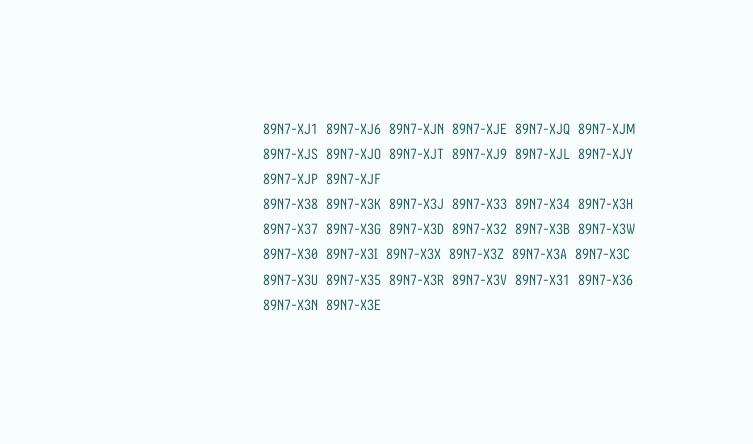89N7-XJ1  89N7-XJ6  89N7-XJN  89N7-XJE  89N7-XJQ  89N7-XJM  89N7-XJS  89N7-XJO  89N7-XJT  89N7-XJ9  89N7-XJL  89N7-XJY  89N7-XJP  89N7-XJF
89N7-X38  89N7-X3K  89N7-X3J  89N7-X33  89N7-X34  89N7-X3H  89N7-X37  89N7-X3G  89N7-X3D  89N7-X32  89N7-X3B  89N7-X3W  89N7-X30  89N7-X3I  89N7-X3X  89N7-X3Z  89N7-X3A  89N7-X3C  89N7-X3U  89N7-X35  89N7-X3R  89N7-X3V  89N7-X31  89N7-X36  89N7-X3N  89N7-X3E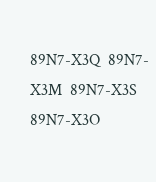89N7-X3Q  89N7-X3M  89N7-X3S  89N7-X3O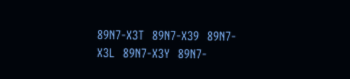89N7-X3T  89N7-X39  89N7-X3L  89N7-X3Y  89N7-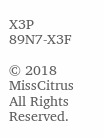X3P  89N7-X3F

© 2018 MissCitrus All Rights Reserved.